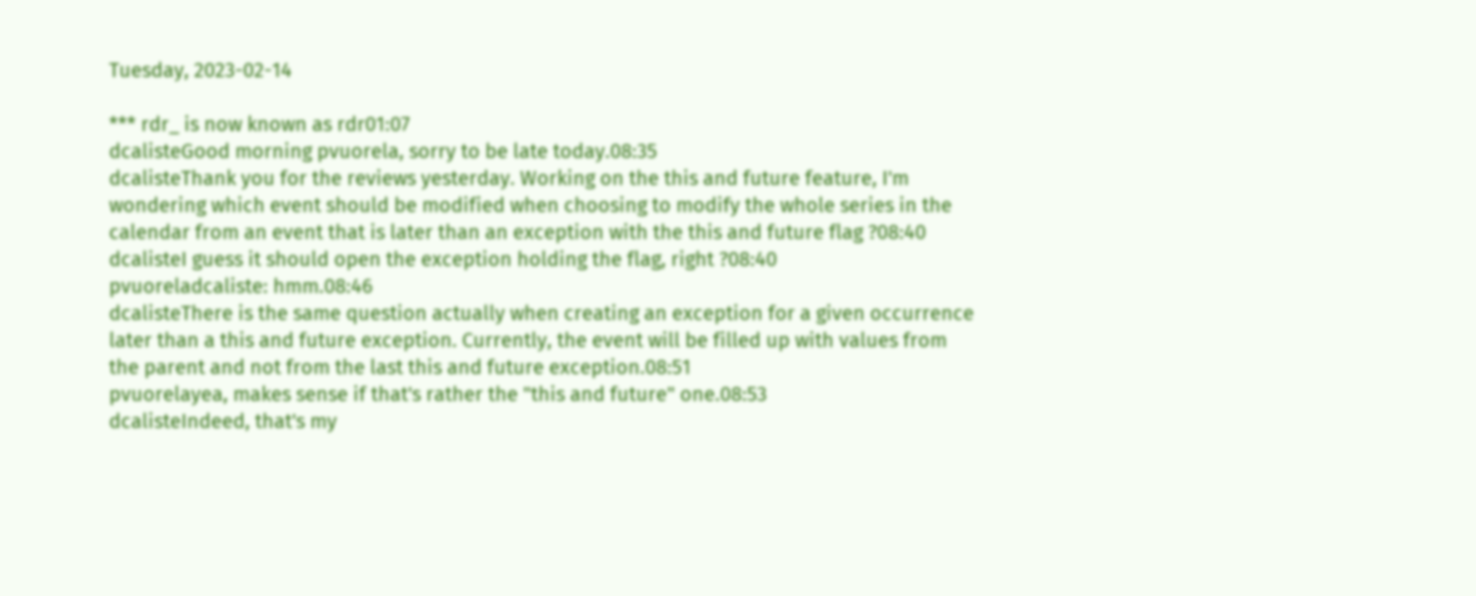Tuesday, 2023-02-14

*** rdr_ is now known as rdr01:07
dcalisteGood morning pvuorela, sorry to be late today.08:35
dcalisteThank you for the reviews yesterday. Working on the this and future feature, I'm wondering which event should be modified when choosing to modify the whole series in the calendar from an event that is later than an exception with the this and future flag ?08:40
dcalisteI guess it should open the exception holding the flag, right ?08:40
pvuoreladcaliste: hmm.08:46
dcalisteThere is the same question actually when creating an exception for a given occurrence later than a this and future exception. Currently, the event will be filled up with values from the parent and not from the last this and future exception.08:51
pvuorelayea, makes sense if that's rather the "this and future" one.08:53
dcalisteIndeed, that's my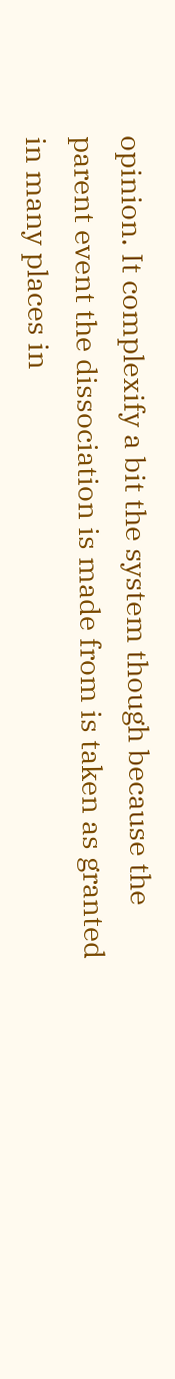opinion. It complexify a bit the system though because the parent event the dissociation is made from is taken as granted in many places in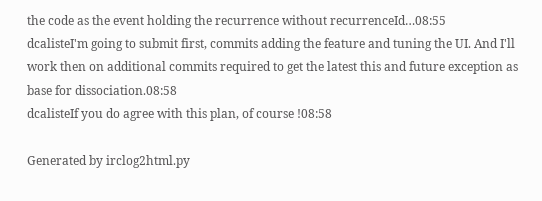the code as the event holding the recurrence without recurrenceId…08:55
dcalisteI'm going to submit first, commits adding the feature and tuning the UI. And I'll work then on additional commits required to get the latest this and future exception as base for dissociation.08:58
dcalisteIf you do agree with this plan, of course !08:58

Generated by irclog2html.py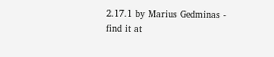2.17.1 by Marius Gedminas - find it at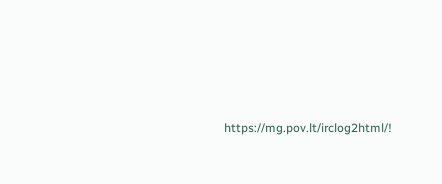https://mg.pov.lt/irclog2html/!